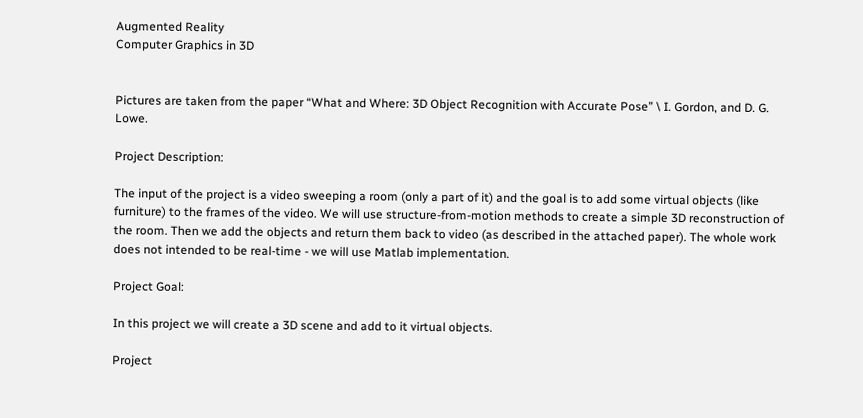Augmented Reality
Computer Graphics in 3D


Pictures are taken from the paper “What and Where: 3D Object Recognition with Accurate Pose” \ I. Gordon, and D. G. Lowe.

Project Description:

The input of the project is a video sweeping a room (only a part of it) and the goal is to add some virtual objects (like furniture) to the frames of the video. We will use structure-from-motion methods to create a simple 3D reconstruction of the room. Then we add the objects and return them back to video (as described in the attached paper). The whole work does not intended to be real-time - we will use Matlab implementation.

Project Goal:

In this project we will create a 3D scene and add to it virtual objects.

Project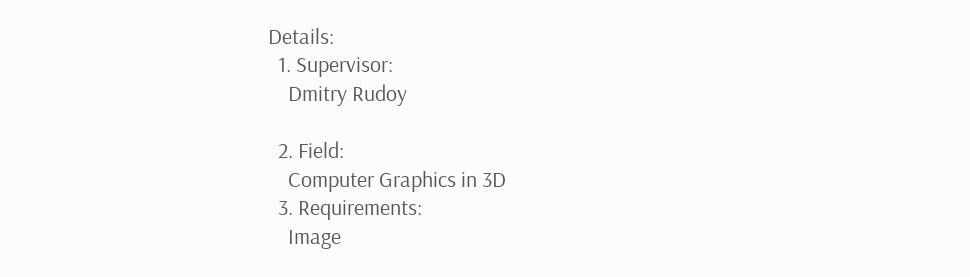Details:
  1. Supervisor:
    Dmitry Rudoy

  2. Field:
    Computer Graphics in 3D
  3. Requirements:
    Image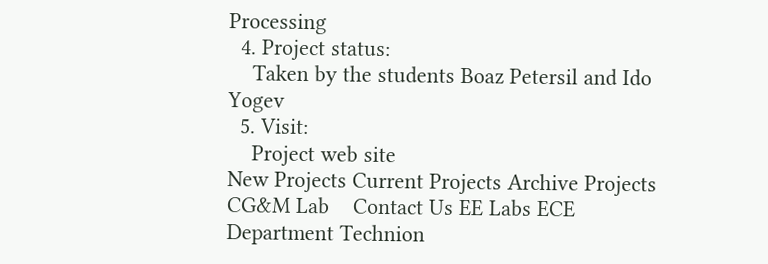Processing
  4. Project status:
    Taken by the students Boaz Petersil and Ido Yogev
  5. Visit:
    Project web site
New Projects Current Projects Archive Projects
CG&M Lab    Contact Us EE Labs ECE Department Technion